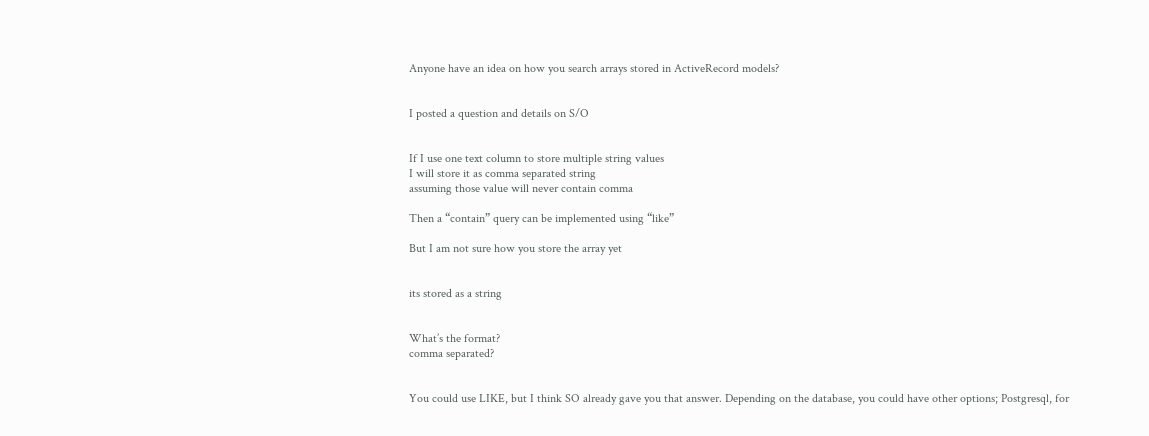Anyone have an idea on how you search arrays stored in ActiveRecord models?


I posted a question and details on S/O


If I use one text column to store multiple string values
I will store it as comma separated string
assuming those value will never contain comma

Then a “contain” query can be implemented using “like”

But I am not sure how you store the array yet


its stored as a string


What’s the format?
comma separated?


You could use LIKE, but I think SO already gave you that answer. Depending on the database, you could have other options; Postgresql, for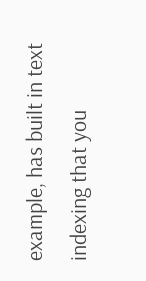example, has built in text indexing that you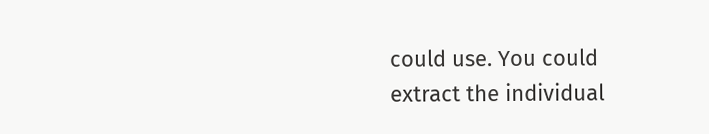could use. You could extract the individual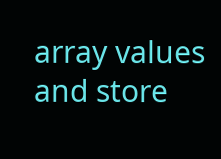array values and store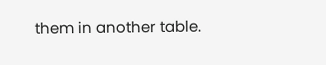them in another table.